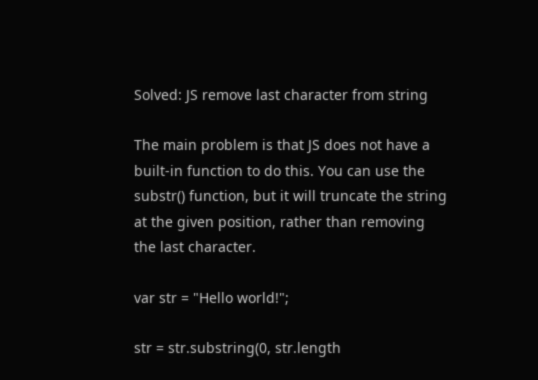Solved: JS remove last character from string

The main problem is that JS does not have a built-in function to do this. You can use the substr() function, but it will truncate the string at the given position, rather than removing the last character.

var str = "Hello world!";

str = str.substring(0, str.length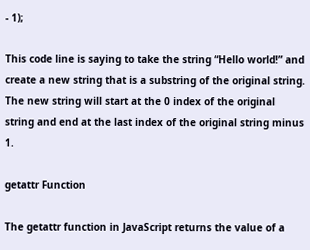- 1);

This code line is saying to take the string “Hello world!” and create a new string that is a substring of the original string. The new string will start at the 0 index of the original string and end at the last index of the original string minus 1.

getattr Function

The getattr function in JavaScript returns the value of a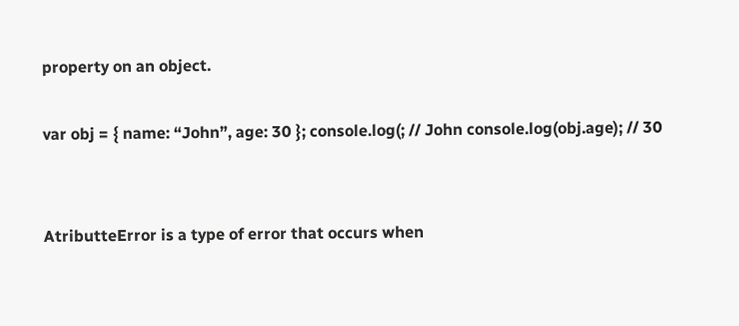property on an object.

var obj = { name: “John”, age: 30 }; console.log(; // John console.log(obj.age); // 30


AtributteError is a type of error that occurs when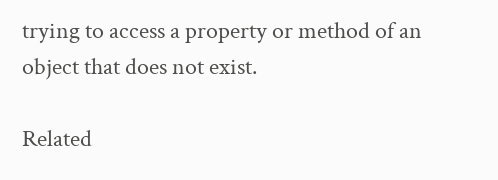trying to access a property or method of an object that does not exist.

Related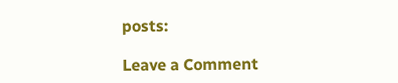posts:

Leave a Comment